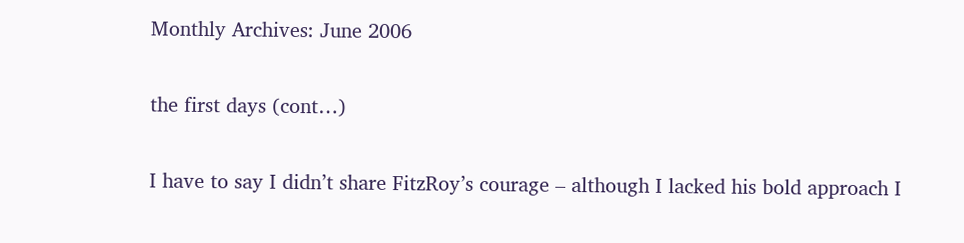Monthly Archives: June 2006

the first days (cont…)

I have to say I didn’t share FitzRoy’s courage – although I lacked his bold approach I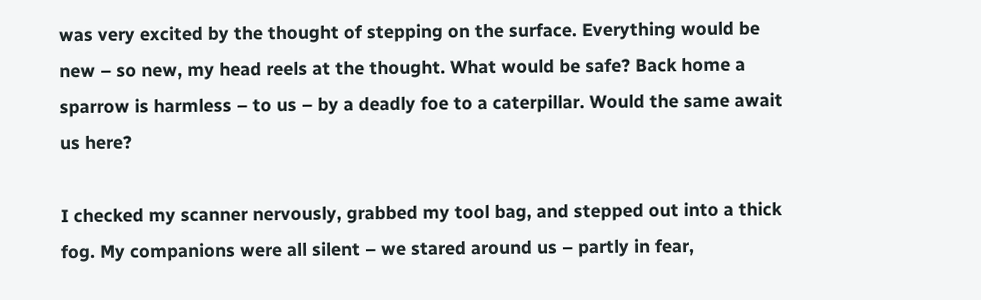was very excited by the thought of stepping on the surface. Everything would be new – so new, my head reels at the thought. What would be safe? Back home a sparrow is harmless – to us – by a deadly foe to a caterpillar. Would the same await us here?

I checked my scanner nervously, grabbed my tool bag, and stepped out into a thick fog. My companions were all silent – we stared around us – partly in fear,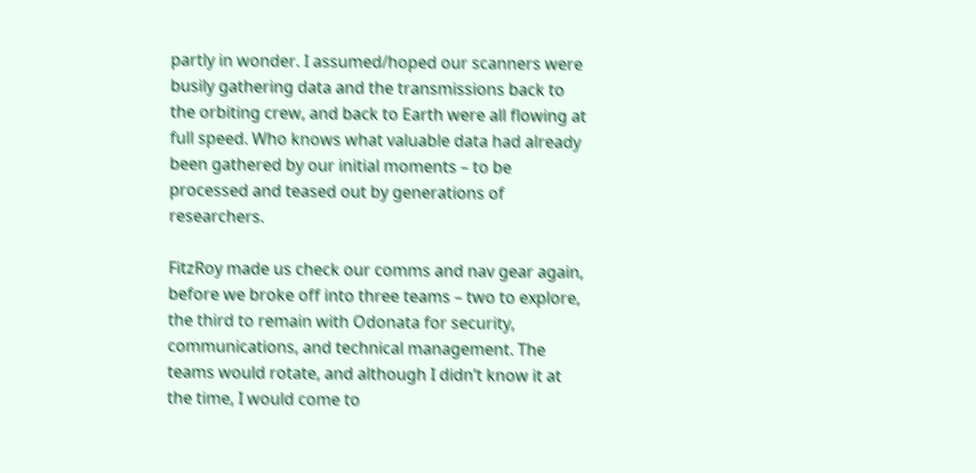partly in wonder. I assumed/hoped our scanners were busily gathering data and the transmissions back to the orbiting crew, and back to Earth were all flowing at full speed. Who knows what valuable data had already been gathered by our initial moments – to be processed and teased out by generations of researchers.

FitzRoy made us check our comms and nav gear again, before we broke off into three teams – two to explore, the third to remain with Odonata for security, communications, and technical management. The teams would rotate, and although I didn’t know it at the time, I would come to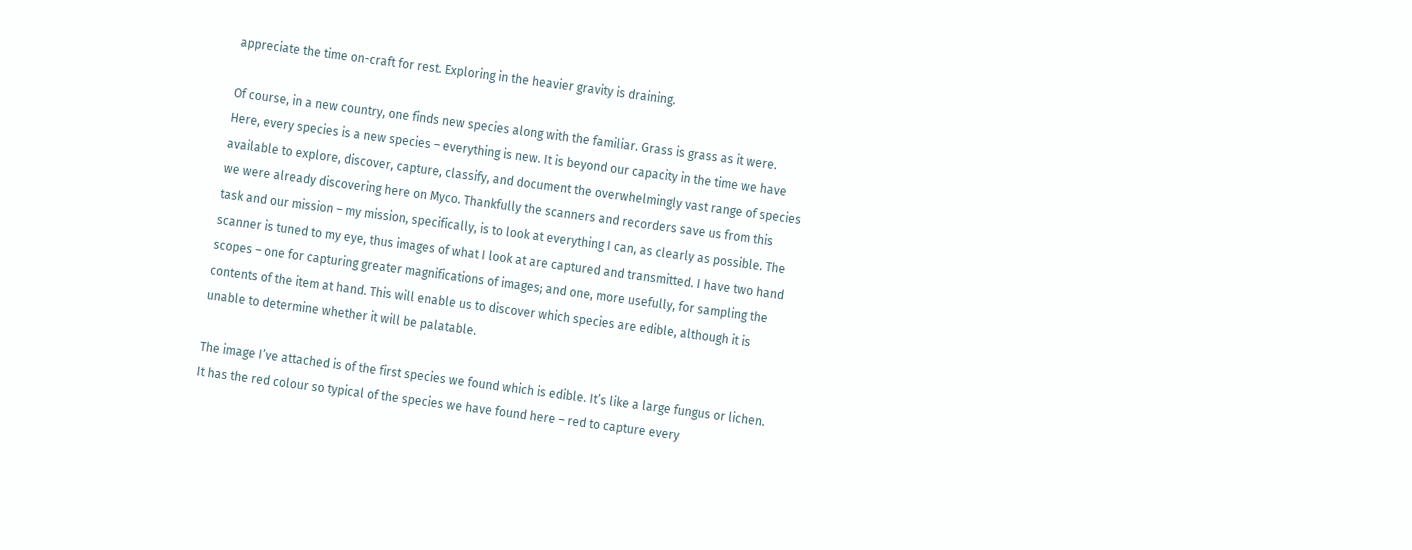appreciate the time on-craft for rest. Exploring in the heavier gravity is draining.

Of course, in a new country, one finds new species along with the familiar. Grass is grass as it were. Here, every species is a new species – everything is new. It is beyond our capacity in the time we have available to explore, discover, capture, classify, and document the overwhelmingly vast range of species we were already discovering here on Myco. Thankfully the scanners and recorders save us from this task and our mission – my mission, specifically, is to look at everything I can, as clearly as possible. The scanner is tuned to my eye, thus images of what I look at are captured and transmitted. I have two hand scopes – one for capturing greater magnifications of images; and one, more usefully, for sampling the contents of the item at hand. This will enable us to discover which species are edible, although it is unable to determine whether it will be palatable.

The image I’ve attached is of the first species we found which is edible. It’s like a large fungus or lichen. It has the red colour so typical of the species we have found here – red to capture every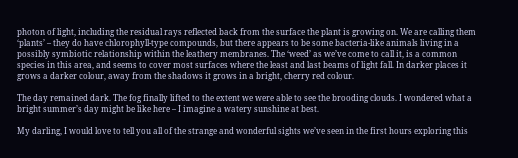photon of light, including the residual rays reflected back from the surface the plant is growing on. We are calling them ‘plants’ – they do have chlorophyll-type compounds, but there appears to be some bacteria-like animals living in a possibly symbiotic relationship within the leathery membranes. The ‘weed’ as we’ve come to call it, is a common species in this area, and seems to cover most surfaces where the least and last beams of light fall. In darker places it grows a darker colour, away from the shadows it grows in a bright, cherry red colour.

The day remained dark. The fog finally lifted to the extent we were able to see the brooding clouds. I wondered what a bright summer’s day might be like here – I imagine a watery sunshine at best.

My darling, I would love to tell you all of the strange and wonderful sights we’ve seen in the first hours exploring this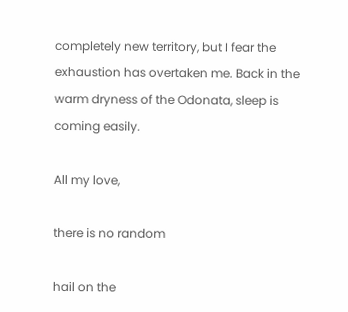completely new territory, but I fear the exhaustion has overtaken me. Back in the warm dryness of the Odonata, sleep is coming easily.

All my love,

there is no random

hail on the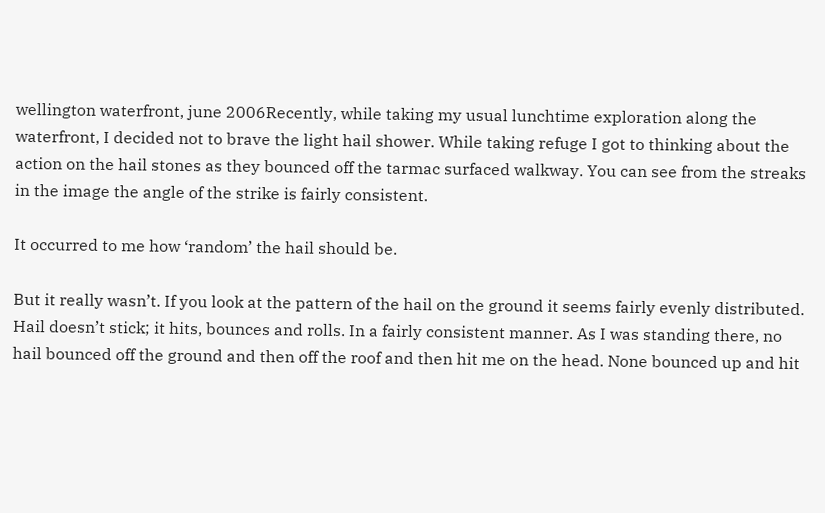wellington waterfront, june 2006Recently, while taking my usual lunchtime exploration along the waterfront, I decided not to brave the light hail shower. While taking refuge I got to thinking about the action on the hail stones as they bounced off the tarmac surfaced walkway. You can see from the streaks in the image the angle of the strike is fairly consistent.

It occurred to me how ‘random’ the hail should be.

But it really wasn’t. If you look at the pattern of the hail on the ground it seems fairly evenly distributed. Hail doesn’t stick; it hits, bounces and rolls. In a fairly consistent manner. As I was standing there, no hail bounced off the ground and then off the roof and then hit me on the head. None bounced up and hit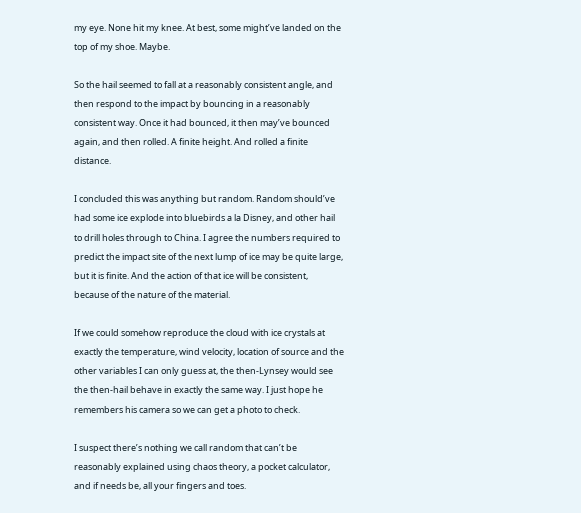my eye. None hit my knee. At best, some might’ve landed on the top of my shoe. Maybe.

So the hail seemed to fall at a reasonably consistent angle, and then respond to the impact by bouncing in a reasonably consistent way. Once it had bounced, it then may’ve bounced again, and then rolled. A finite height. And rolled a finite distance.

I concluded this was anything but random. Random should’ve had some ice explode into bluebirds a la Disney, and other hail to drill holes through to China. I agree the numbers required to predict the impact site of the next lump of ice may be quite large, but it is finite. And the action of that ice will be consistent, because of the nature of the material.

If we could somehow reproduce the cloud with ice crystals at exactly the temperature, wind velocity, location of source and the other variables I can only guess at, the then-Lynsey would see the then-hail behave in exactly the same way. I just hope he remembers his camera so we can get a photo to check.

I suspect there’s nothing we call random that can’t be reasonably explained using chaos theory, a pocket calculator, and if needs be, all your fingers and toes.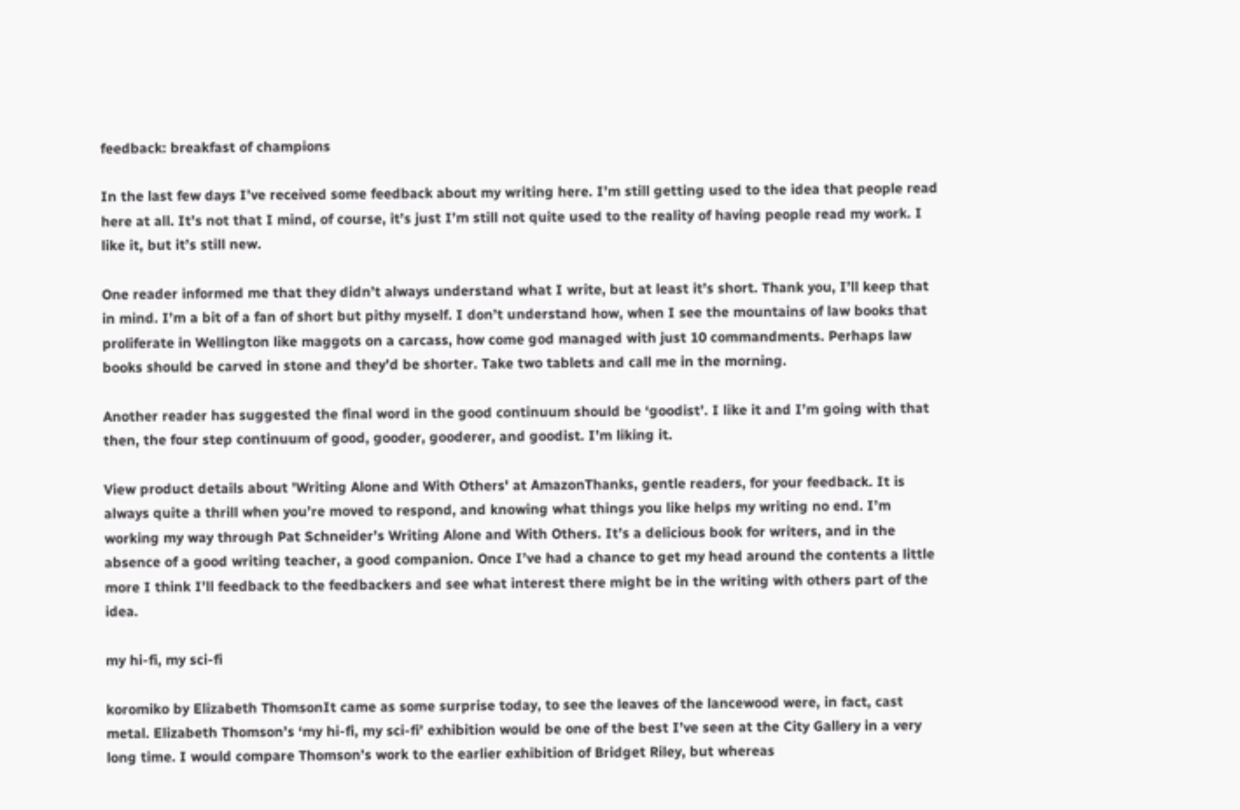feedback: breakfast of champions

In the last few days I’ve received some feedback about my writing here. I’m still getting used to the idea that people read here at all. It’s not that I mind, of course, it’s just I’m still not quite used to the reality of having people read my work. I like it, but it’s still new.

One reader informed me that they didn’t always understand what I write, but at least it’s short. Thank you, I’ll keep that in mind. I’m a bit of a fan of short but pithy myself. I don’t understand how, when I see the mountains of law books that proliferate in Wellington like maggots on a carcass, how come god managed with just 10 commandments. Perhaps law books should be carved in stone and they’d be shorter. Take two tablets and call me in the morning.

Another reader has suggested the final word in the good continuum should be ‘goodist’. I like it and I’m going with that then, the four step continuum of good, gooder, gooderer, and goodist. I’m liking it.

View product details about 'Writing Alone and With Others' at AmazonThanks, gentle readers, for your feedback. It is always quite a thrill when you’re moved to respond, and knowing what things you like helps my writing no end. I’m working my way through Pat Schneider’s Writing Alone and With Others. It’s a delicious book for writers, and in the absence of a good writing teacher, a good companion. Once I’ve had a chance to get my head around the contents a little more I think I’ll feedback to the feedbackers and see what interest there might be in the writing with others part of the idea.

my hi-fi, my sci-fi

koromiko by Elizabeth ThomsonIt came as some surprise today, to see the leaves of the lancewood were, in fact, cast metal. Elizabeth Thomson’s ‘my hi-fi, my sci-fi’ exhibition would be one of the best I’ve seen at the City Gallery in a very long time. I would compare Thomson’s work to the earlier exhibition of Bridget Riley, but whereas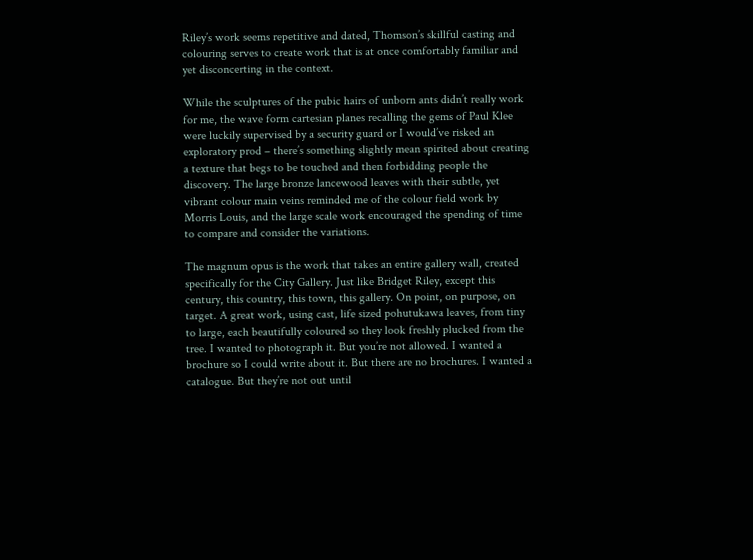Riley’s work seems repetitive and dated, Thomson’s skillful casting and colouring serves to create work that is at once comfortably familiar and yet disconcerting in the context.

While the sculptures of the pubic hairs of unborn ants didn’t really work for me, the wave form cartesian planes recalling the gems of Paul Klee were luckily supervised by a security guard or I would’ve risked an exploratory prod – there’s something slightly mean spirited about creating a texture that begs to be touched and then forbidding people the discovery. The large bronze lancewood leaves with their subtle, yet vibrant colour main veins reminded me of the colour field work by Morris Louis, and the large scale work encouraged the spending of time to compare and consider the variations.

The magnum opus is the work that takes an entire gallery wall, created specifically for the City Gallery. Just like Bridget Riley, except this century, this country, this town, this gallery. On point, on purpose, on target. A great work, using cast, life sized pohutukawa leaves, from tiny to large, each beautifully coloured so they look freshly plucked from the tree. I wanted to photograph it. But you’re not allowed. I wanted a brochure so I could write about it. But there are no brochures. I wanted a catalogue. But they’re not out until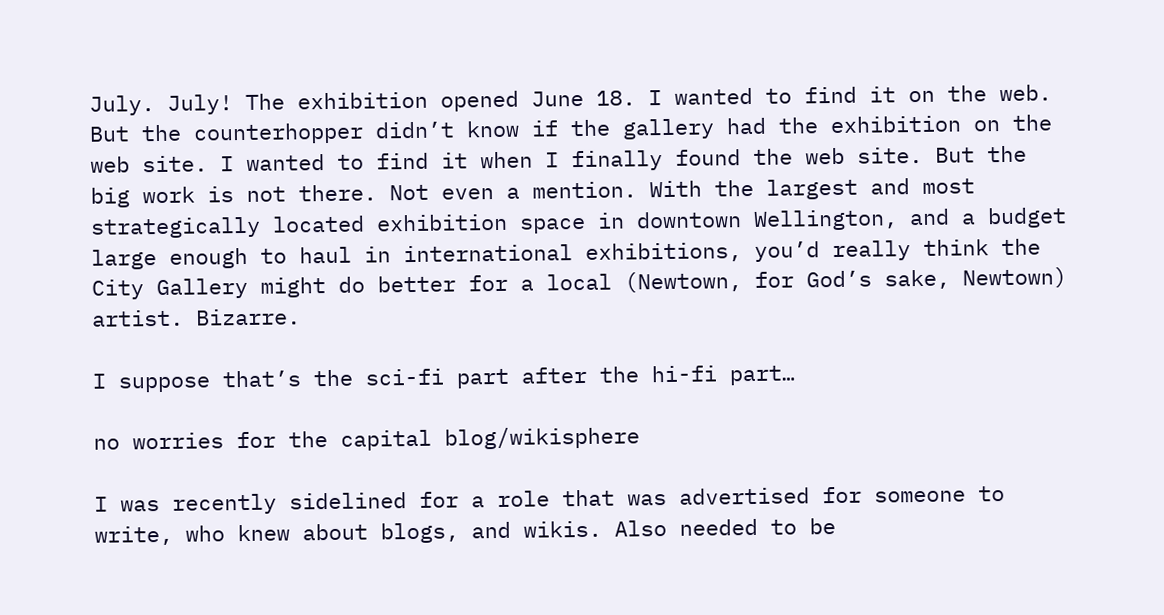July. July! The exhibition opened June 18. I wanted to find it on the web. But the counterhopper didn’t know if the gallery had the exhibition on the web site. I wanted to find it when I finally found the web site. But the big work is not there. Not even a mention. With the largest and most strategically located exhibition space in downtown Wellington, and a budget large enough to haul in international exhibitions, you’d really think the City Gallery might do better for a local (Newtown, for God’s sake, Newtown) artist. Bizarre.

I suppose that’s the sci-fi part after the hi-fi part…

no worries for the capital blog/wikisphere

I was recently sidelined for a role that was advertised for someone to write, who knew about blogs, and wikis. Also needed to be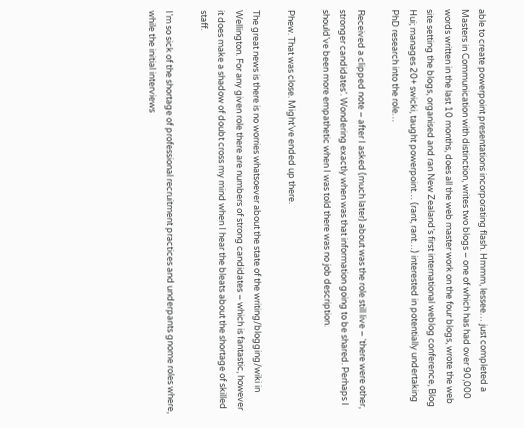able to create powerpoint presentations incorporating flash. Hmmm, lessee… just completed a Masters in Communication with distinction, writes two blogs – one of which has had over 90,000 words written in the last 10 months, does all the web master work on the four blogs, wrote the web site setting the blogs, organised and ran New Zealand’s first international weblog conference, Blog Hui; manages 20+ swicki, taught powerpoint… (rant, rant…) interested in potentially undertaking PhD research into the role…

Received a clipped note – after I asked (much later) about was the role still live – ‘there were other, stronger candidates’. Wondering exactly when was that information going to be shared. Perhaps I should’ve been more empathetic when I was told there was no job description.

Phew. That was close. Might’ve ended up there.

The great news is there is no worries whatsoever about the state of the writing/blogging/wiki in Wellington. For any given role there are numbers of strong candidates – which is fantastic, however it does make a shadow of doubt cross my mind when I hear the bleats about the shortage of skilled staff.

I’m so sick of the shortage of professional recruitment practices and underpants gnome roles where, while the initial interviews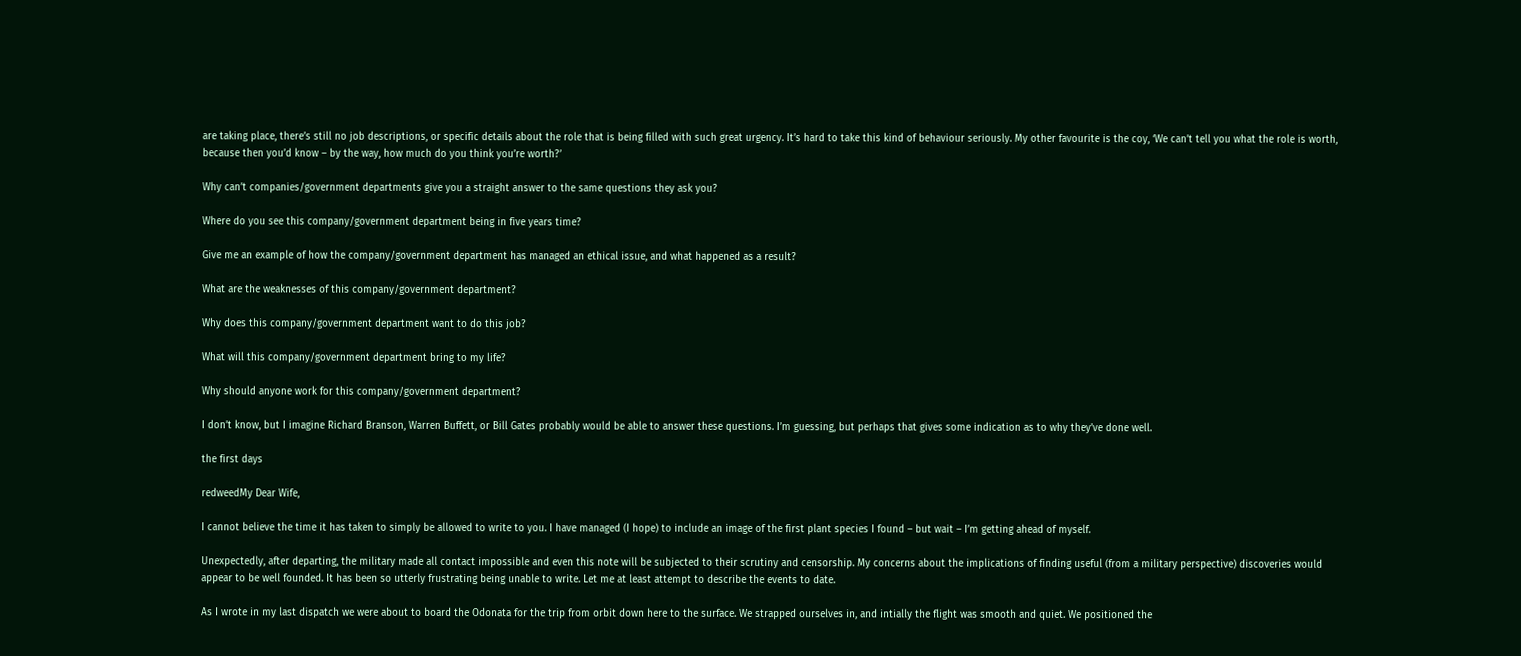are taking place, there’s still no job descriptions, or specific details about the role that is being filled with such great urgency. It’s hard to take this kind of behaviour seriously. My other favourite is the coy, ‘We can’t tell you what the role is worth, because then you’d know – by the way, how much do you think you’re worth?’

Why can’t companies/government departments give you a straight answer to the same questions they ask you?

Where do you see this company/government department being in five years time?

Give me an example of how the company/government department has managed an ethical issue, and what happened as a result?

What are the weaknesses of this company/government department?

Why does this company/government department want to do this job?

What will this company/government department bring to my life?

Why should anyone work for this company/government department?

I don’t know, but I imagine Richard Branson, Warren Buffett, or Bill Gates probably would be able to answer these questions. I’m guessing, but perhaps that gives some indication as to why they’ve done well.

the first days

redweedMy Dear Wife,

I cannot believe the time it has taken to simply be allowed to write to you. I have managed (I hope) to include an image of the first plant species I found – but wait – I’m getting ahead of myself.

Unexpectedly, after departing, the military made all contact impossible and even this note will be subjected to their scrutiny and censorship. My concerns about the implications of finding useful (from a military perspective) discoveries would appear to be well founded. It has been so utterly frustrating being unable to write. Let me at least attempt to describe the events to date.

As I wrote in my last dispatch we were about to board the Odonata for the trip from orbit down here to the surface. We strapped ourselves in, and intially the flight was smooth and quiet. We positioned the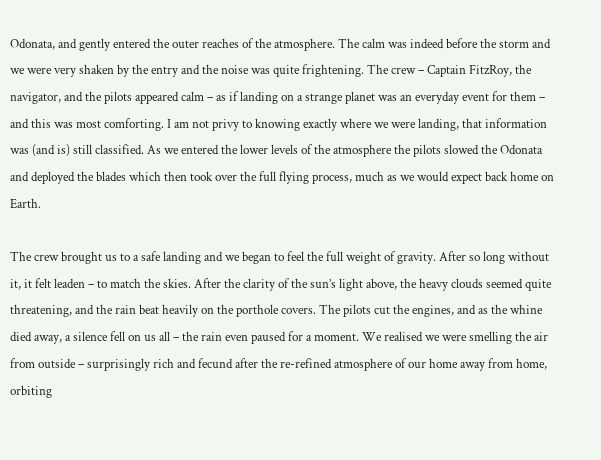Odonata, and gently entered the outer reaches of the atmosphere. The calm was indeed before the storm and we were very shaken by the entry and the noise was quite frightening. The crew – Captain FitzRoy, the navigator, and the pilots appeared calm – as if landing on a strange planet was an everyday event for them – and this was most comforting. I am not privy to knowing exactly where we were landing, that information was (and is) still classified. As we entered the lower levels of the atmosphere the pilots slowed the Odonata and deployed the blades which then took over the full flying process, much as we would expect back home on Earth.

The crew brought us to a safe landing and we began to feel the full weight of gravity. After so long without it, it felt leaden – to match the skies. After the clarity of the sun’s light above, the heavy clouds seemed quite threatening, and the rain beat heavily on the porthole covers. The pilots cut the engines, and as the whine died away, a silence fell on us all – the rain even paused for a moment. We realised we were smelling the air from outside – surprisingly rich and fecund after the re-refined atmosphere of our home away from home, orbiting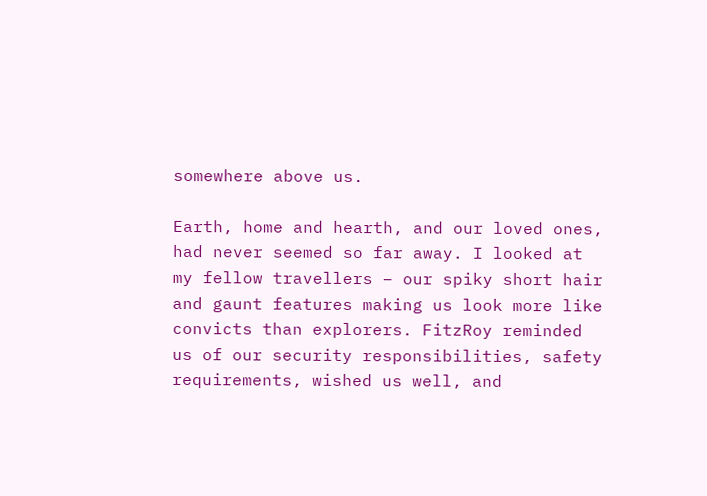somewhere above us.

Earth, home and hearth, and our loved ones, had never seemed so far away. I looked at my fellow travellers – our spiky short hair and gaunt features making us look more like convicts than explorers. FitzRoy reminded us of our security responsibilities, safety requirements, wished us well, and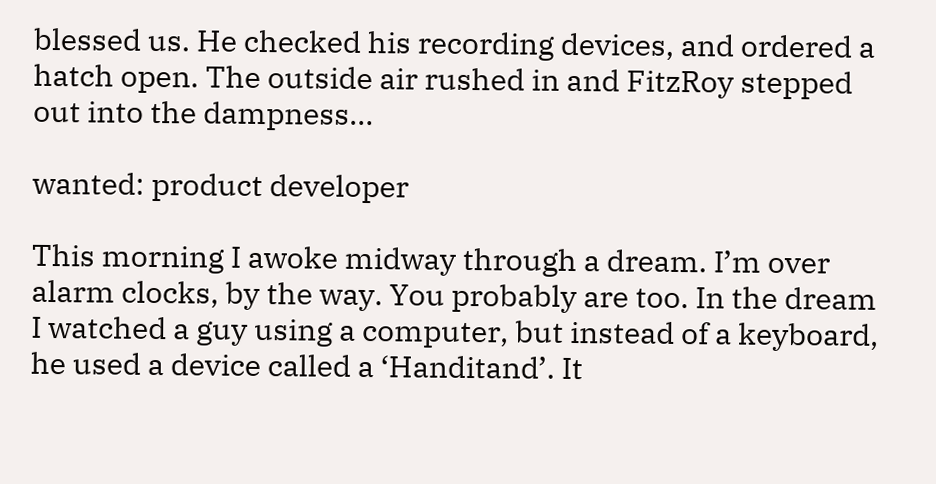blessed us. He checked his recording devices, and ordered a hatch open. The outside air rushed in and FitzRoy stepped out into the dampness…

wanted: product developer

This morning I awoke midway through a dream. I’m over alarm clocks, by the way. You probably are too. In the dream I watched a guy using a computer, but instead of a keyboard, he used a device called a ‘Handitand’. It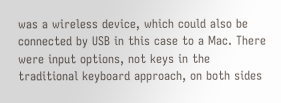was a wireless device, which could also be connected by USB in this case to a Mac. There were input options, not keys in the traditional keyboard approach, on both sides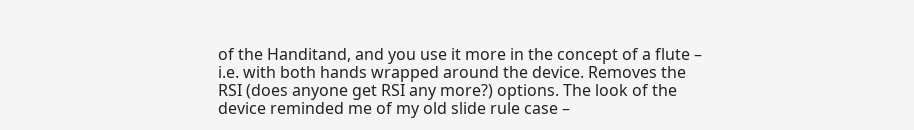of the Handitand, and you use it more in the concept of a flute – i.e. with both hands wrapped around the device. Removes the RSI (does anyone get RSI any more?) options. The look of the device reminded me of my old slide rule case –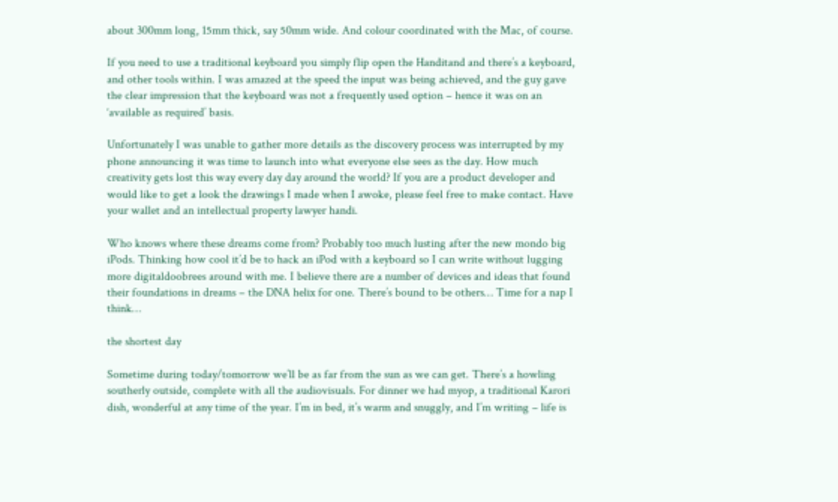about 300mm long, 15mm thick, say 50mm wide. And colour coordinated with the Mac, of course.

If you need to use a traditional keyboard you simply flip open the Handitand and there’s a keyboard, and other tools within. I was amazed at the speed the input was being achieved, and the guy gave the clear impression that the keyboard was not a frequently used option – hence it was on an ‘available as required’ basis.

Unfortunately I was unable to gather more details as the discovery process was interrupted by my phone announcing it was time to launch into what everyone else sees as the day. How much creativity gets lost this way every day day around the world? If you are a product developer and would like to get a look the drawings I made when I awoke, please feel free to make contact. Have your wallet and an intellectual property lawyer handi.

Who knows where these dreams come from? Probably too much lusting after the new mondo big iPods. Thinking how cool it’d be to hack an iPod with a keyboard so I can write without lugging more digitaldoobrees around with me. I believe there are a number of devices and ideas that found their foundations in dreams – the DNA helix for one. There’s bound to be others… Time for a nap I think…

the shortest day

Sometime during today/tomorrow we’ll be as far from the sun as we can get. There’s a howling southerly outside, complete with all the audiovisuals. For dinner we had myop, a traditional Karori dish, wonderful at any time of the year. I’m in bed, it’s warm and snuggly, and I’m writing – life is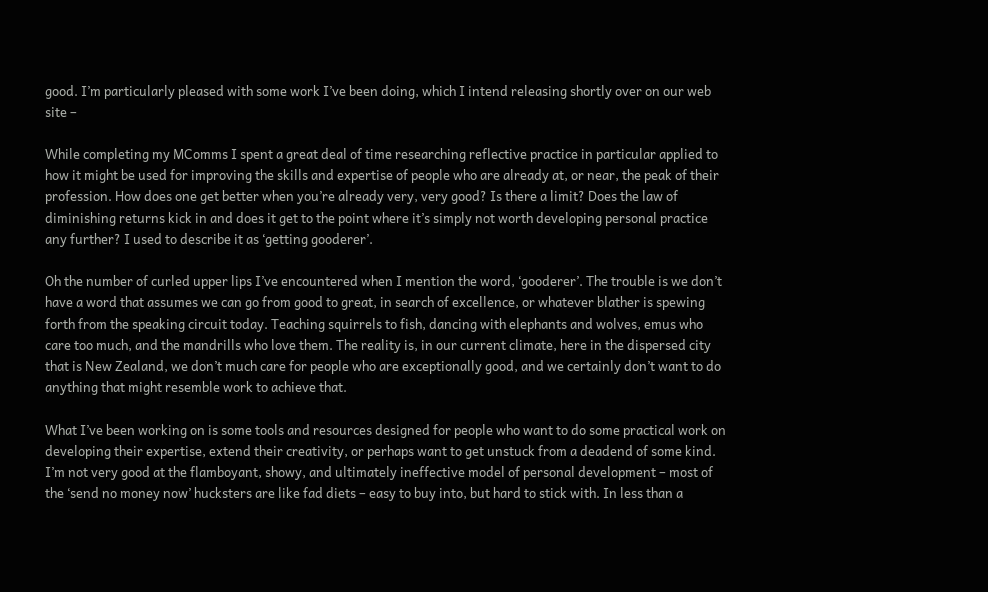good. I’m particularly pleased with some work I’ve been doing, which I intend releasing shortly over on our web site –

While completing my MComms I spent a great deal of time researching reflective practice in particular applied to how it might be used for improving the skills and expertise of people who are already at, or near, the peak of their profession. How does one get better when you’re already very, very good? Is there a limit? Does the law of diminishing returns kick in and does it get to the point where it’s simply not worth developing personal practice any further? I used to describe it as ‘getting gooderer’.

Oh the number of curled upper lips I’ve encountered when I mention the word, ‘gooderer’. The trouble is we don’t have a word that assumes we can go from good to great, in search of excellence, or whatever blather is spewing forth from the speaking circuit today. Teaching squirrels to fish, dancing with elephants and wolves, emus who care too much, and the mandrills who love them. The reality is, in our current climate, here in the dispersed city that is New Zealand, we don’t much care for people who are exceptionally good, and we certainly don’t want to do anything that might resemble work to achieve that.

What I’ve been working on is some tools and resources designed for people who want to do some practical work on developing their expertise, extend their creativity, or perhaps want to get unstuck from a deadend of some kind. I’m not very good at the flamboyant, showy, and ultimately ineffective model of personal development – most of the ‘send no money now’ hucksters are like fad diets – easy to buy into, but hard to stick with. In less than a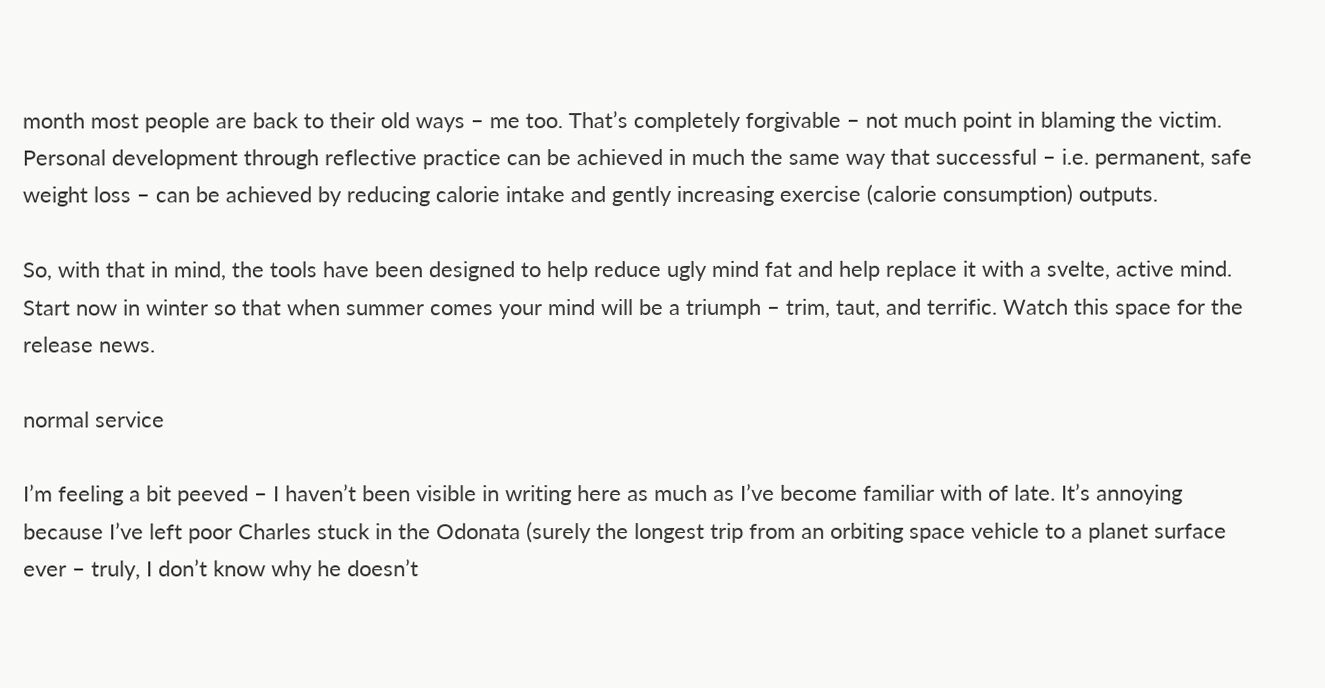month most people are back to their old ways – me too. That’s completely forgivable – not much point in blaming the victim. Personal development through reflective practice can be achieved in much the same way that successful – i.e. permanent, safe weight loss – can be achieved by reducing calorie intake and gently increasing exercise (calorie consumption) outputs.

So, with that in mind, the tools have been designed to help reduce ugly mind fat and help replace it with a svelte, active mind. Start now in winter so that when summer comes your mind will be a triumph – trim, taut, and terrific. Watch this space for the release news.

normal service

I’m feeling a bit peeved – I haven’t been visible in writing here as much as I’ve become familiar with of late. It’s annoying because I’ve left poor Charles stuck in the Odonata (surely the longest trip from an orbiting space vehicle to a planet surface ever – truly, I don’t know why he doesn’t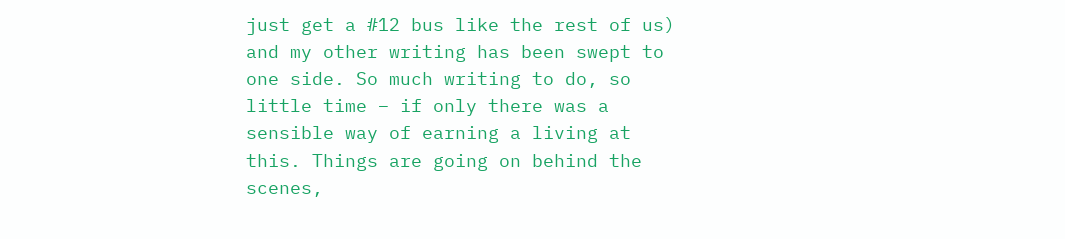just get a #12 bus like the rest of us) and my other writing has been swept to one side. So much writing to do, so little time – if only there was a sensible way of earning a living at this. Things are going on behind the scenes,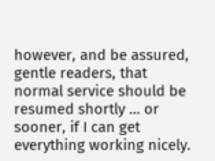however, and be assured, gentle readers, that normal service should be resumed shortly … or sooner, if I can get everything working nicely.